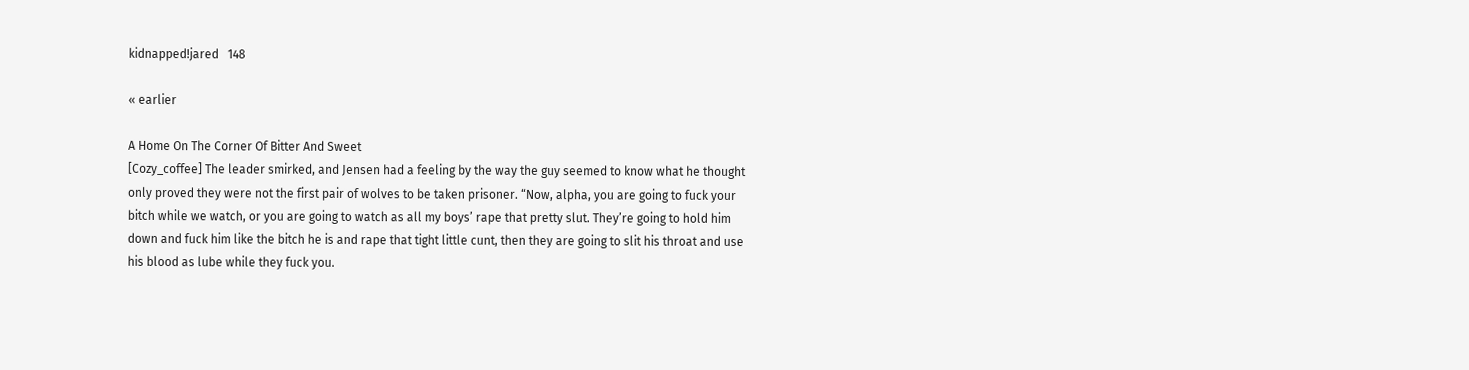kidnapped!jared   148

« earlier

A Home On The Corner Of Bitter And Sweet
[Cozy_coffee] The leader smirked, and Jensen had a feeling by the way the guy seemed to know what he thought only proved they were not the first pair of wolves to be taken prisoner. “Now, alpha, you are going to fuck your bitch while we watch, or you are going to watch as all my boys’ rape that pretty slut. They’re going to hold him down and fuck him like the bitch he is and rape that tight little cunt, then they are going to slit his throat and use his blood as lube while they fuck you.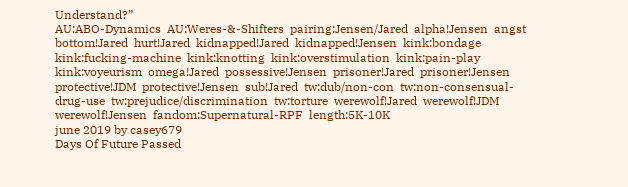Understand?”
AU:ABO-Dynamics  AU:Weres-&-Shifters  pairing:Jensen/Jared  alpha!Jensen  angst  bottom!Jared  hurt!Jared  kidnapped!Jared  kidnapped!Jensen  kink:bondage  kink:fucking-machine  kink:knotting  kink:overstimulation  kink:pain-play  kink:voyeurism  omega!Jared  possessive!Jensen  prisoner!Jared  prisoner!Jensen  protective!JDM  protective!Jensen  sub!Jared  tw:dub/non-con  tw:non-consensual-drug-use  tw:prejudice/discrimination  tw:torture  werewolf!Jared  werewolf!JDM  werewolf!Jensen  fandom:Supernatural-RPF  length:5K-10K
june 2019 by casey679
Days Of Future Passed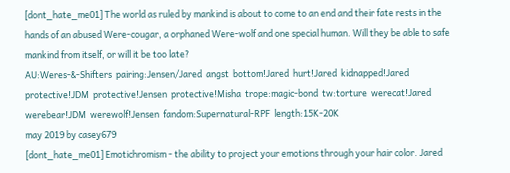[dont_hate_me01] The world as ruled by mankind is about to come to an end and their fate rests in the hands of an abused Were-cougar, a orphaned Were-wolf and one special human. Will they be able to safe mankind from itself, or will it be too late?
AU:Weres-&-Shifters  pairing:Jensen/Jared  angst  bottom!Jared  hurt!Jared  kidnapped!Jared  protective!JDM  protective!Jensen  protective!Misha  trope:magic-bond  tw:torture  werecat!Jared  werebear!JDM  werewolf!Jensen  fandom:Supernatural-RPF  length:15K-20K
may 2019 by casey679
[dont_hate_me01] Emotichromism - the ability to project your emotions through your hair color. Jared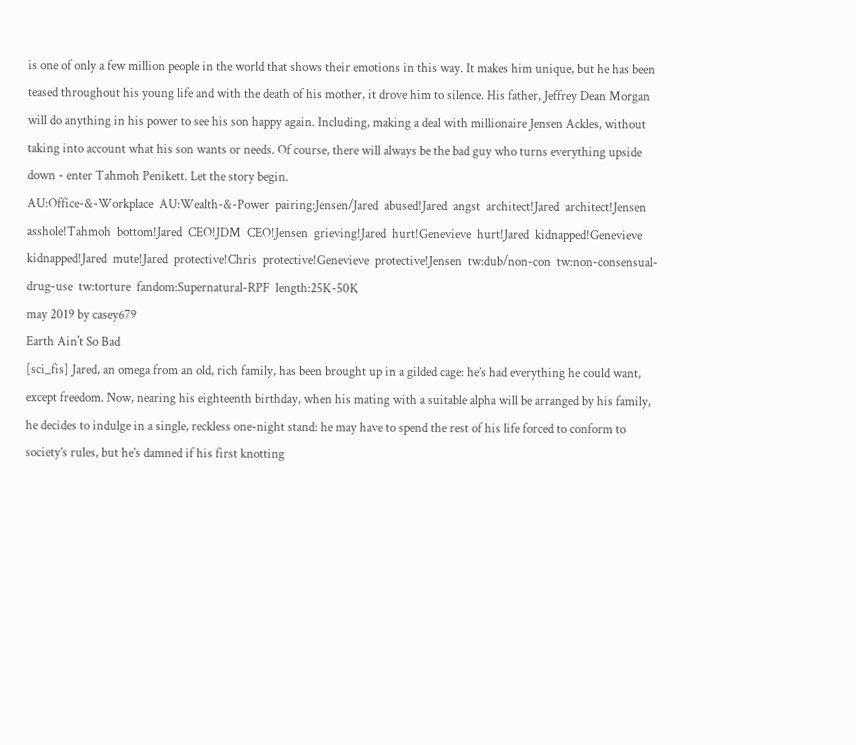is one of only a few million people in the world that shows their emotions in this way. It makes him unique, but he has been teased throughout his young life and with the death of his mother, it drove him to silence. His father, Jeffrey Dean Morgan will do anything in his power to see his son happy again. Including, making a deal with millionaire Jensen Ackles, without taking into account what his son wants or needs. Of course, there will always be the bad guy who turns everything upside down - enter Tahmoh Penikett. Let the story begin.
AU:Office-&-Workplace  AU:Wealth-&-Power  pairing:Jensen/Jared  abused!Jared  angst  architect!Jared  architect!Jensen  asshole!Tahmoh  bottom!Jared  CEO!JDM  CEO!Jensen  grieving!Jared  hurt!Genevieve  hurt!Jared  kidnapped!Genevieve  kidnapped!Jared  mute!Jared  protective!Chris  protective!Genevieve  protective!Jensen  tw:dub/non-con  tw:non-consensual-drug-use  tw:torture  fandom:Supernatural-RPF  length:25K-50K
may 2019 by casey679
Earth Ain't So Bad
[sci_fis] Jared, an omega from an old, rich family, has been brought up in a gilded cage: he’s had everything he could want, except freedom. Now, nearing his eighteenth birthday, when his mating with a suitable alpha will be arranged by his family, he decides to indulge in a single, reckless one-night stand: he may have to spend the rest of his life forced to conform to society’s rules, but he’s damned if his first knotting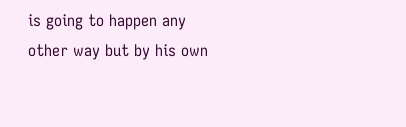is going to happen any other way but by his own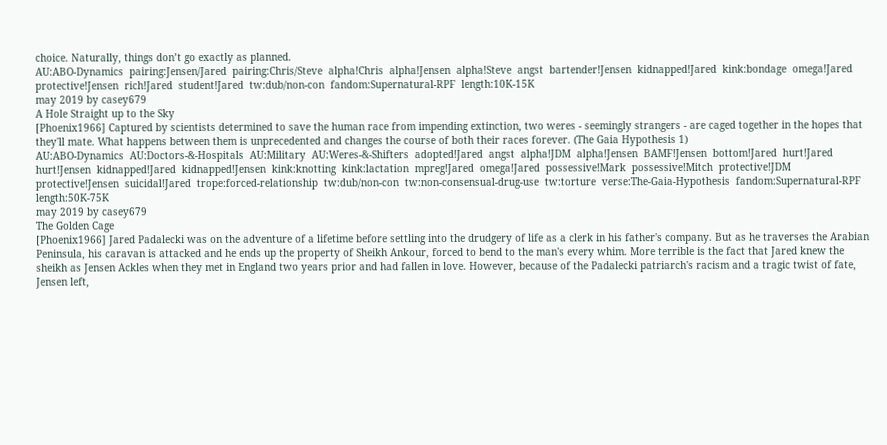choice. Naturally, things don’t go exactly as planned.
AU:ABO-Dynamics  pairing:Jensen/Jared  pairing:Chris/Steve  alpha!Chris  alpha!Jensen  alpha!Steve  angst  bartender!Jensen  kidnapped!Jared  kink:bondage  omega!Jared  protective!Jensen  rich!Jared  student!Jared  tw:dub/non-con  fandom:Supernatural-RPF  length:10K-15K
may 2019 by casey679
A Hole Straight up to the Sky
[Phoenix1966] Captured by scientists determined to save the human race from impending extinction, two weres - seemingly strangers - are caged together in the hopes that they'll mate. What happens between them is unprecedented and changes the course of both their races forever. (The Gaia Hypothesis 1)
AU:ABO-Dynamics  AU:Doctors-&-Hospitals  AU:Military  AU:Weres-&-Shifters  adopted!Jared  angst  alpha!JDM  alpha!Jensen  BAMF!Jensen  bottom!Jared  hurt!Jared  hurt!Jensen  kidnapped!Jared  kidnapped!Jensen  kink:knotting  kink:lactation  mpreg!Jared  omega!Jared  possessive!Mark  possessive!Mitch  protective!JDM  protective!Jensen  suicidal!Jared  trope:forced-relationship  tw:dub/non-con  tw:non-consensual-drug-use  tw:torture  verse:The-Gaia-Hypothesis  fandom:Supernatural-RPF  length:50K-75K
may 2019 by casey679
The Golden Cage
[Phoenix1966] Jared Padalecki was on the adventure of a lifetime before settling into the drudgery of life as a clerk in his father's company. But as he traverses the Arabian Peninsula, his caravan is attacked and he ends up the property of Sheikh Ankour, forced to bend to the man's every whim. More terrible is the fact that Jared knew the sheikh as Jensen Ackles when they met in England two years prior and had fallen in love. However, because of the Padalecki patriarch's racism and a tragic twist of fate, Jensen left,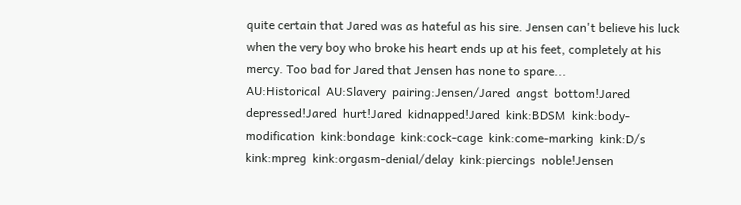quite certain that Jared was as hateful as his sire. Jensen can't believe his luck when the very boy who broke his heart ends up at his feet, completely at his mercy. Too bad for Jared that Jensen has none to spare...
AU:Historical  AU:Slavery  pairing:Jensen/Jared  angst  bottom!Jared  depressed!Jared  hurt!Jared  kidnapped!Jared  kink:BDSM  kink:body-modification  kink:bondage  kink:cock-cage  kink:come-marking  kink:D/s  kink:mpreg  kink:orgasm-denial/delay  kink:piercings  noble!Jensen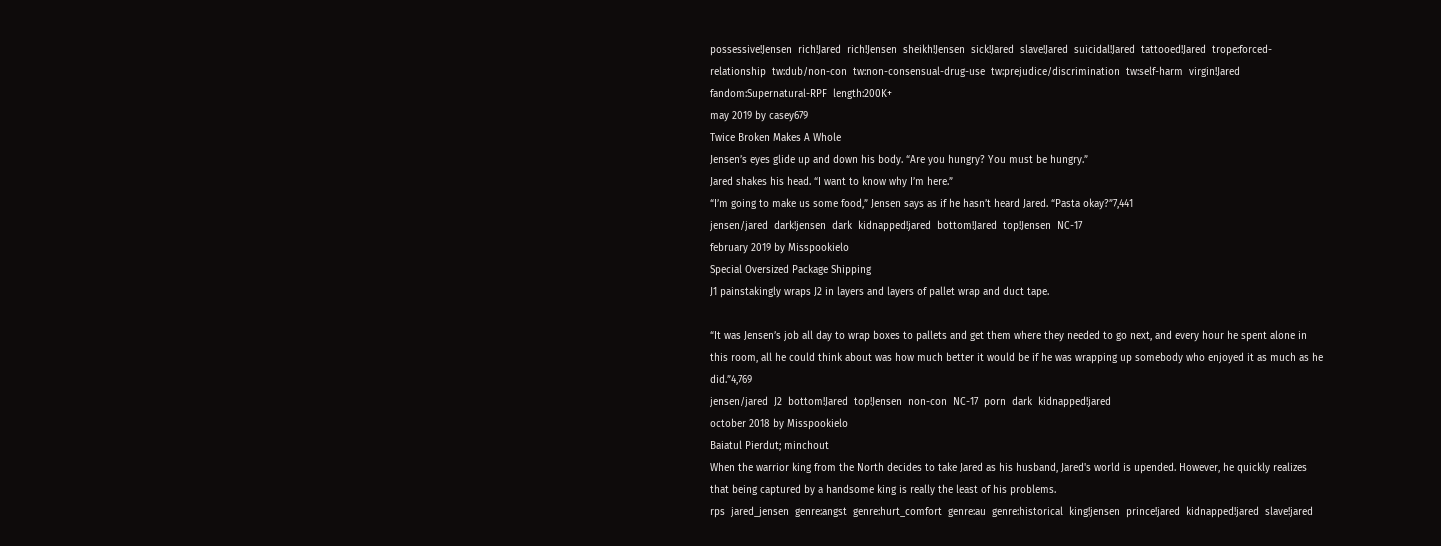possessive!Jensen  rich!Jared  rich!Jensen  sheikh!Jensen  sick!Jared  slave!Jared  suicidal!Jared  tattooed!Jared  trope:forced-relationship  tw:dub/non-con  tw:non-consensual-drug-use  tw:prejudice/discrimination  tw:self-harm  virgin!Jared  fandom:Supernatural-RPF  length:200K+
may 2019 by casey679
Twice Broken Makes A Whole
Jensen’s eyes glide up and down his body. “Are you hungry? You must be hungry.”
Jared shakes his head. “I want to know why I’m here.”
“I’m going to make us some food,” Jensen says as if he hasn’t heard Jared. “Pasta okay?”7,441
jensen/jared  dark!jensen  dark  kidnapped!jared  bottom!Jared  top!Jensen  NC-17
february 2019 by Misspookielo
Special Oversized Package Shipping
J1 painstakingly wraps J2 in layers and layers of pallet wrap and duct tape.

“It was Jensen’s job all day to wrap boxes to pallets and get them where they needed to go next, and every hour he spent alone in this room, all he could think about was how much better it would be if he was wrapping up somebody who enjoyed it as much as he did.”4,769
jensen/jared  J2  bottom!Jared  top!Jensen  non-con  NC-17  porn  dark  kidnapped!jared
october 2018 by Misspookielo
Baiatul Pierdut; minchout
When the warrior king from the North decides to take Jared as his husband, Jared's world is upended. However, he quickly realizes that being captured by a handsome king is really the least of his problems.
rps  jared_jensen  genre:angst  genre:hurt_comfort  genre:au  genre:historical  king!jensen  prince!jared  kidnapped!jared  slave!jared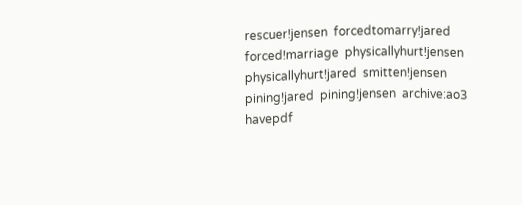rescuer!jensen  forcedtomarry!jared  forced!marriage  physicallyhurt!jensen  physicallyhurt!jared  smitten!jensen  pining!jared  pining!jensen  archive:ao3  havepdf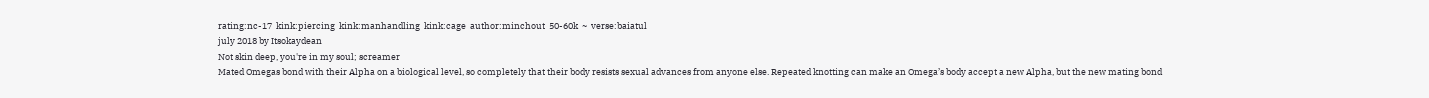rating:nc-17  kink:piercing  kink:manhandling  kink:cage  author:minchout  50-60k  ~  verse:baiatul
july 2018 by Itsokaydean
Not skin deep, you're in my soul; screamer
Mated Omegas bond with their Alpha on a biological level, so completely that their body resists sexual advances from anyone else. Repeated knotting can make an Omega’s body accept a new Alpha, but the new mating bond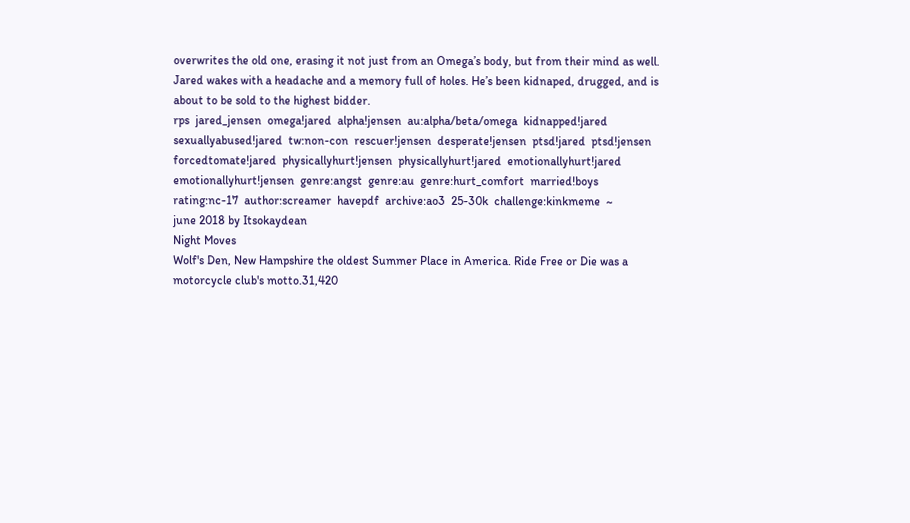overwrites the old one, erasing it not just from an Omega’s body, but from their mind as well. Jared wakes with a headache and a memory full of holes. He’s been kidnaped, drugged, and is about to be sold to the highest bidder.
rps  jared_jensen  omega!jared  alpha!jensen  au:alpha/beta/omega  kidnapped!jared  sexuallyabused!jared  tw:non-con  rescuer!jensen  desperate!jensen  ptsd!jared  ptsd!jensen  forcedtomate!jared  physicallyhurt!jensen  physicallyhurt!jared  emotionallyhurt!jared  emotionallyhurt!jensen  genre:angst  genre:au  genre:hurt_comfort  married!boys  rating:nc-17  author:screamer  havepdf  archive:ao3  25-30k  challenge:kinkmeme  ~
june 2018 by Itsokaydean
Night Moves
Wolf's Den, New Hampshire the oldest Summer Place in America. Ride Free or Die was a motorcycle club's motto.31,420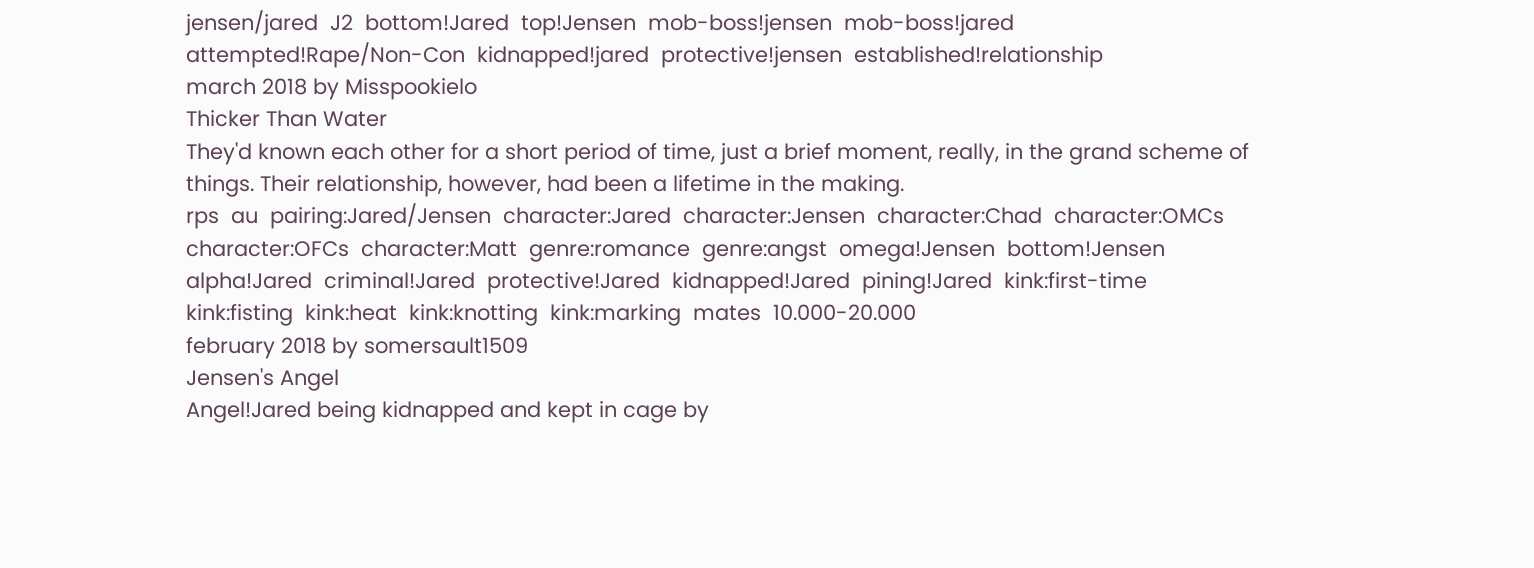jensen/jared  J2  bottom!Jared  top!Jensen  mob-boss!jensen  mob-boss!jared  attempted!Rape/Non-Con  kidnapped!jared  protective!jensen  established!relationship
march 2018 by Misspookielo
Thicker Than Water
They'd known each other for a short period of time, just a brief moment, really, in the grand scheme of things. Their relationship, however, had been a lifetime in the making.
rps  au  pairing:Jared/Jensen  character:Jared  character:Jensen  character:Chad  character:OMCs  character:OFCs  character:Matt  genre:romance  genre:angst  omega!Jensen  bottom!Jensen  alpha!Jared  criminal!Jared  protective!Jared  kidnapped!Jared  pining!Jared  kink:first-time  kink:fisting  kink:heat  kink:knotting  kink:marking  mates  10.000-20.000
february 2018 by somersault1509
Jensen's Angel
Angel!Jared being kidnapped and kept in cage by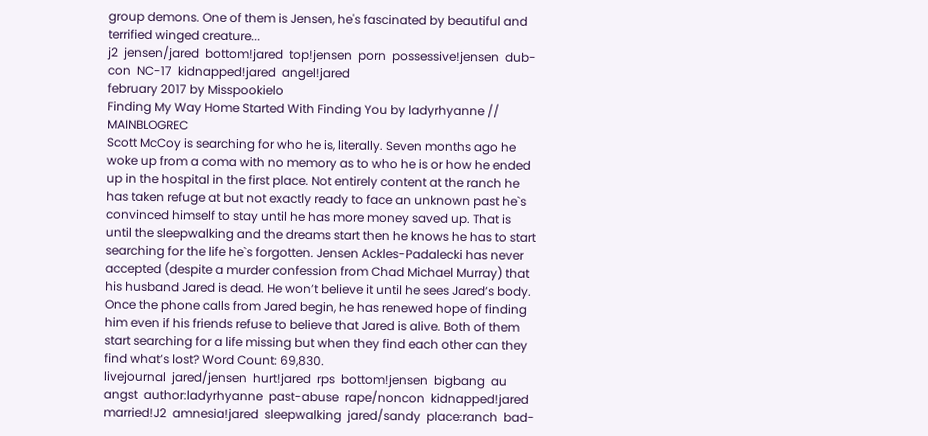group demons. One of them is Jensen, he's fascinated by beautiful and terrified winged creature...
j2  jensen/jared  bottom!jared  top!jensen  porn  possessive!jensen  dub-con  NC-17  kidnapped!jared  angel!jared
february 2017 by Misspookielo
Finding My Way Home Started With Finding You by ladyrhyanne // MAINBLOGREC
Scott McCoy is searching for who he is, literally. Seven months ago he woke up from a coma with no memory as to who he is or how he ended up in the hospital in the first place. Not entirely content at the ranch he has taken refuge at but not exactly ready to face an unknown past he`s convinced himself to stay until he has more money saved up. That is until the sleepwalking and the dreams start then he knows he has to start searching for the life he`s forgotten. Jensen Ackles-Padalecki has never accepted (despite a murder confession from Chad Michael Murray) that his husband Jared is dead. He won’t believe it until he sees Jared’s body. Once the phone calls from Jared begin, he has renewed hope of finding him even if his friends refuse to believe that Jared is alive. Both of them start searching for a life missing but when they find each other can they find what’s lost? Word Count: 69,830.
livejournal  jared/jensen  hurt!jared  rps  bottom!jensen  bigbang  au  angst  author:ladyrhyanne  past-abuse  rape/noncon  kidnapped!jared  married!J2  amnesia!jared  sleepwalking  jared/sandy  place:ranch  bad-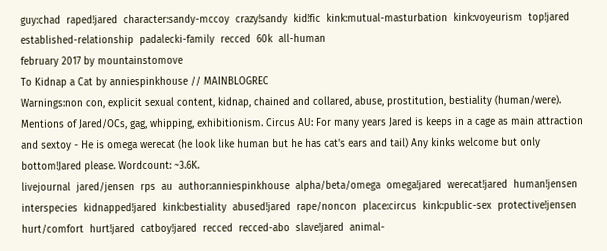guy:chad  raped!jared  character:sandy-mccoy  crazy!sandy  kid!fic  kink:mutual-masturbation  kink:voyeurism  top!jared  established-relationship  padalecki-family  recced  60k  all-human
february 2017 by mountainstomove
To Kidnap a Cat by anniespinkhouse // MAINBLOGREC
Warnings:non con, explicit sexual content, kidnap, chained and collared, abuse, prostitution, bestiality (human/were). Mentions of Jared/OCs, gag, whipping, exhibitionism. Circus AU: For many years Jared is keeps in a cage as main attraction and sextoy - He is omega werecat (he look like human but he has cat's ears and tail) Any kinks welcome but only bottom!Jared please. Wordcount: ~3.6K.
livejournal  jared/jensen  rps  au  author:anniespinkhouse  alpha/beta/omega  omega!jared  werecat!jared  human!jensen  interspecies  kidnapped!jared  kink:bestiality  abused!jared  rape/noncon  place:circus  kink:public-sex  protective!jensen  hurt/comfort  hurt!jared  catboy!jared  recced  recced-abo  slave!jared  animal-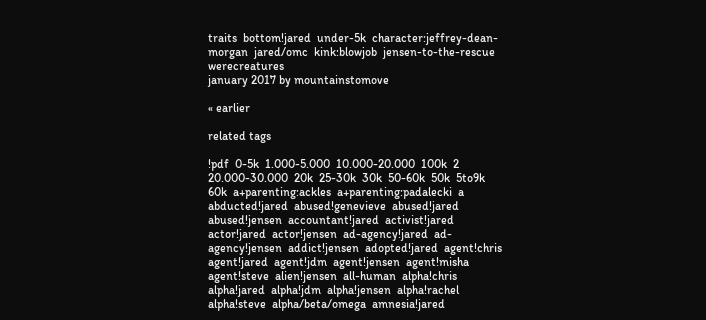traits  bottom!jared  under-5k  character:jeffrey-dean-morgan  jared/omc  kink:blowjob  jensen-to-the-rescue  werecreatures
january 2017 by mountainstomove

« earlier

related tags

!pdf  0-5k  1.000-5.000  10.000-20.000  100k  2  20.000-30.000  20k  25-30k  30k  50-60k  50k  5to9k  60k  a+parenting:ackles  a+parenting:padalecki  a  abducted!jared  abused!genevieve  abused!jared  abused!jensen  accountant!jared  activist!jared  actor!jared  actor!jensen  ad-agency!jared  ad-agency!jensen  addict!jensen  adopted!jared  agent!chris  agent!jared  agent!jdm  agent!jensen  agent!misha  agent!steve  alien!jensen  all-human  alpha!chris  alpha!jared  alpha!jdm  alpha!jensen  alpha!rachel  alpha!steve  alpha/beta/omega  amnesia!jared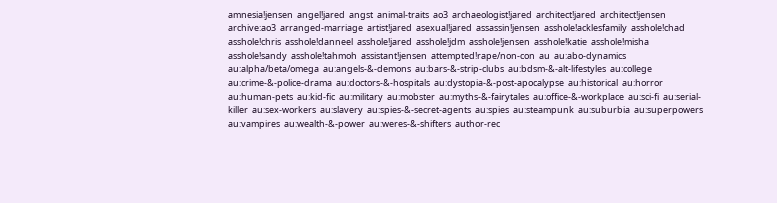amnesia!jensen  angel!jared  angst  animal-traits  ao3  archaeologist!jared  architect!jared  architect!jensen  archive:ao3  arranged-marriage  artist!jared  asexual!jared  assassin!jensen  asshole!acklesfamily  asshole!chad  asshole!chris  asshole!danneel  asshole!jared  asshole!jdm  asshole!jensen  asshole!katie  asshole!misha  asshole!sandy  asshole!tahmoh  assistant!jensen  attempted!rape/non-con  au  au:abo-dynamics  au:alpha/beta/omega  au:angels-&-demons  au:bars-&-strip-clubs  au:bdsm-&-alt-lifestyles  au:college  au:crime-&-police-drama  au:doctors-&-hospitals  au:dystopia-&-post-apocalypse  au:historical  au:horror  au:human-pets  au:kid-fic  au:military  au:mobster  au:myths-&-fairytales  au:office-&-workplace  au:sci-fi  au:serial-killer  au:sex-workers  au:slavery  au:spies-&-secret-agents  au:spies  au:steampunk  au:suburbia  au:superpowers  au:vampires  au:wealth-&-power  au:weres-&-shifters  author-rec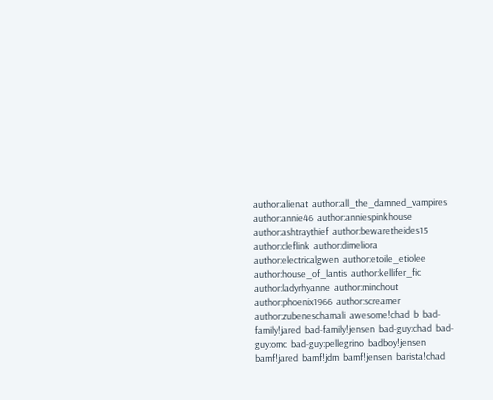author:alienat  author:all_the_damned_vampires  author:annie46  author:anniespinkhouse  author:ashtraythief  author:bewaretheides15  author:cleflink  author:dimeliora  author:electricalgwen  author:etoile_etiolee  author:house_of_lantis  author:kellifer_fic  author:ladyrhyanne  author:minchout  author:phoenix1966  author:screamer  author:zubeneschamali  awesome!chad  b  bad-family!jared  bad-family!jensen  bad-guy:chad  bad-guy:omc  bad-guy:pellegrino  badboy!jensen  bamf!jared  bamf!jdm  bamf!jensen  barista!chad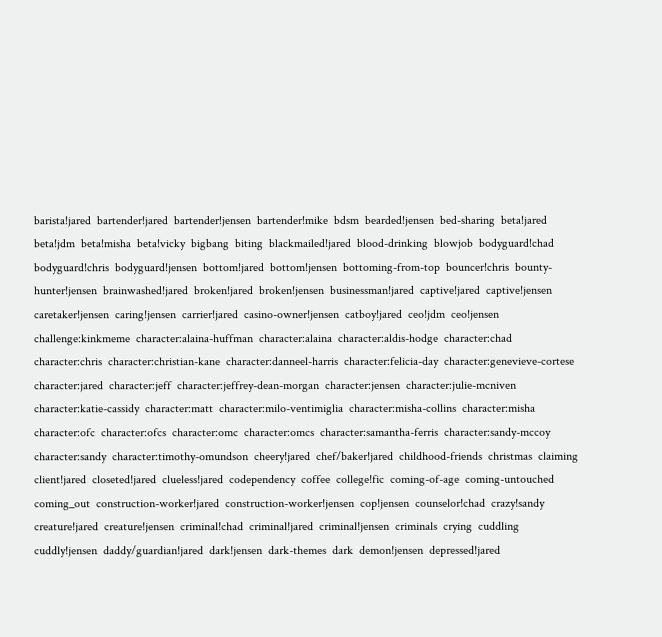barista!jared  bartender!jared  bartender!jensen  bartender!mike  bdsm  bearded!jensen  bed-sharing  beta!jared  beta!jdm  beta!misha  beta!vicky  bigbang  biting  blackmailed!jared  blood-drinking  blowjob  bodyguard!chad  bodyguard!chris  bodyguard!jensen  bottom!jared  bottom!jensen  bottoming-from-top  bouncer!chris  bounty-hunter!jensen  brainwashed!jared  broken!jared  broken!jensen  businessman!jared  captive!jared  captive!jensen  caretaker!jensen  caring!jensen  carrier!jared  casino-owner!jensen  catboy!jared  ceo!jdm  ceo!jensen  challenge:kinkmeme  character:alaina-huffman  character:alaina  character:aldis-hodge  character:chad  character:chris  character:christian-kane  character:danneel-harris  character:felicia-day  character:genevieve-cortese  character:jared  character:jeff  character:jeffrey-dean-morgan  character:jensen  character:julie-mcniven  character:katie-cassidy  character:matt  character:milo-ventimiglia  character:misha-collins  character:misha  character:ofc  character:ofcs  character:omc  character:omcs  character:samantha-ferris  character:sandy-mccoy  character:sandy  character:timothy-omundson  cheery!jared  chef/baker!jared  childhood-friends  christmas  claiming  client!jared  closeted!jared  clueless!jared  codependency  coffee  college!fic  coming-of-age  coming-untouched  coming_out  construction-worker!jared  construction-worker!jensen  cop!jensen  counselor!chad  crazy!sandy  creature!jared  creature!jensen  criminal!chad  criminal!jared  criminal!jensen  criminals  crying  cuddling  cuddly!jensen  daddy/guardian!jared  dark!jensen  dark-themes  dark  demon!jensen  depressed!jared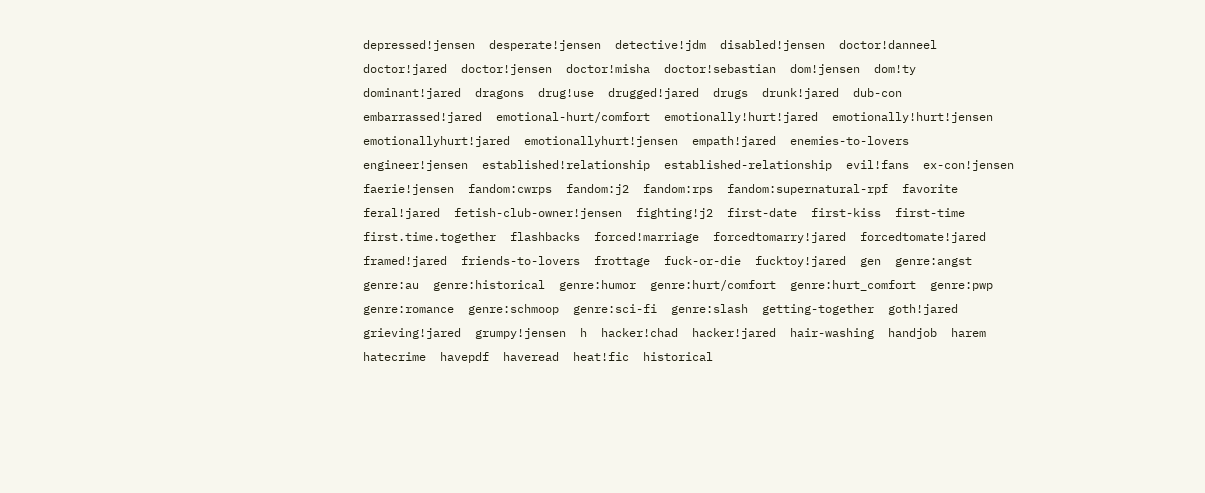depressed!jensen  desperate!jensen  detective!jdm  disabled!jensen  doctor!danneel  doctor!jared  doctor!jensen  doctor!misha  doctor!sebastian  dom!jensen  dom!ty  dominant!jared  dragons  drug!use  drugged!jared  drugs  drunk!jared  dub-con  embarrassed!jared  emotional-hurt/comfort  emotionally!hurt!jared  emotionally!hurt!jensen  emotionallyhurt!jared  emotionallyhurt!jensen  empath!jared  enemies-to-lovers  engineer!jensen  established!relationship  established-relationship  evil!fans  ex-con!jensen  faerie!jensen  fandom:cwrps  fandom:j2  fandom:rps  fandom:supernatural-rpf  favorite  feral!jared  fetish-club-owner!jensen  fighting!j2  first-date  first-kiss  first-time  first.time.together  flashbacks  forced!marriage  forcedtomarry!jared  forcedtomate!jared  framed!jared  friends-to-lovers  frottage  fuck-or-die  fucktoy!jared  gen  genre:angst  genre:au  genre:historical  genre:humor  genre:hurt/comfort  genre:hurt_comfort  genre:pwp  genre:romance  genre:schmoop  genre:sci-fi  genre:slash  getting-together  goth!jared  grieving!jared  grumpy!jensen  h  hacker!chad  hacker!jared  hair-washing  handjob  harem  hatecrime  havepdf  haveread  heat!fic  historical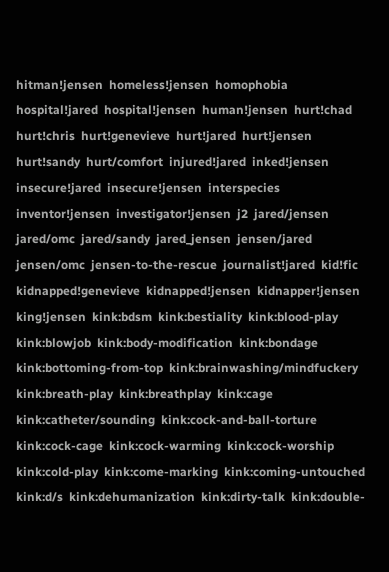hitman!jensen  homeless!jensen  homophobia  hospital!jared  hospital!jensen  human!jensen  hurt!chad  hurt!chris  hurt!genevieve  hurt!jared  hurt!jensen  hurt!sandy  hurt/comfort  injured!jared  inked!jensen  insecure!jared  insecure!jensen  interspecies  inventor!jensen  investigator!jensen  j2  jared/jensen  jared/omc  jared/sandy  jared_jensen  jensen/jared  jensen/omc  jensen-to-the-rescue  journalist!jared  kid!fic  kidnapped!genevieve  kidnapped!jensen  kidnapper!jensen  king!jensen  kink:bdsm  kink:bestiality  kink:blood-play  kink:blowjob  kink:body-modification  kink:bondage  kink:bottoming-from-top  kink:brainwashing/mindfuckery  kink:breath-play  kink:breathplay  kink:cage  kink:catheter/sounding  kink:cock-and-ball-torture  kink:cock-cage  kink:cock-warming  kink:cock-worship  kink:cold-play  kink:come-marking  kink:coming-untouched  kink:d/s  kink:dehumanization  kink:dirty-talk  kink:double-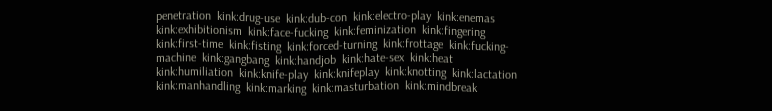penetration  kink:drug-use  kink:dub-con  kink:electro-play  kink:enemas  kink:exhibitionism  kink:face-fucking  kink:feminization  kink:fingering  kink:first-time  kink:fisting  kink:forced-turning  kink:frottage  kink:fucking-machine  kink:gangbang  kink:handjob  kink:hate-sex  kink:heat  kink:humiliation  kink:knife-play  kink:knifeplay  kink:knotting  kink:lactation  kink:manhandling  kink:marking  kink:masturbation  kink:mindbreak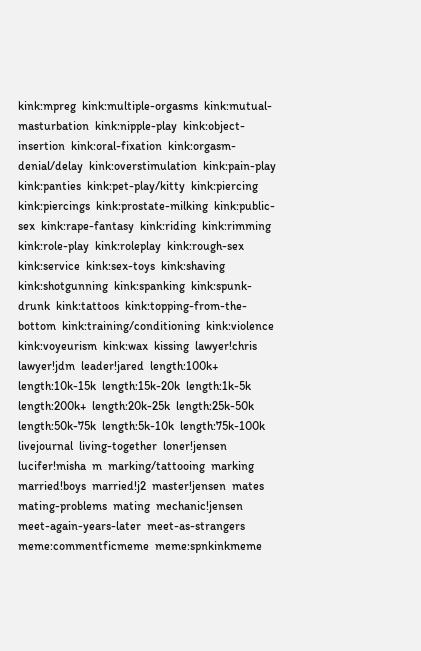kink:mpreg  kink:multiple-orgasms  kink:mutual-masturbation  kink:nipple-play  kink:object-insertion  kink:oral-fixation  kink:orgasm-denial/delay  kink:overstimulation  kink:pain-play  kink:panties  kink:pet-play/kitty  kink:piercing  kink:piercings  kink:prostate-milking  kink:public-sex  kink:rape-fantasy  kink:riding  kink:rimming  kink:role-play  kink:roleplay  kink:rough-sex  kink:service  kink:sex-toys  kink:shaving  kink:shotgunning  kink:spanking  kink:spunk-drunk  kink:tattoos  kink:topping-from-the-bottom  kink:training/conditioning  kink:violence  kink:voyeurism  kink:wax  kissing  lawyer!chris  lawyer!jdm  leader!jared  length:100k+  length:10k-15k  length:15k-20k  length:1k-5k  length:200k+  length:20k-25k  length:25k-50k  length:50k-75k  length:5k-10k  length:75k-100k  livejournal  living-together  loner!jensen  lucifer!misha  m  marking/tattooing  marking  married!boys  married!j2  master!jensen  mates  mating-problems  mating  mechanic!jensen  meet-again-years-later  meet-as-strangers  meme:commentficmeme  meme:spnkinkmeme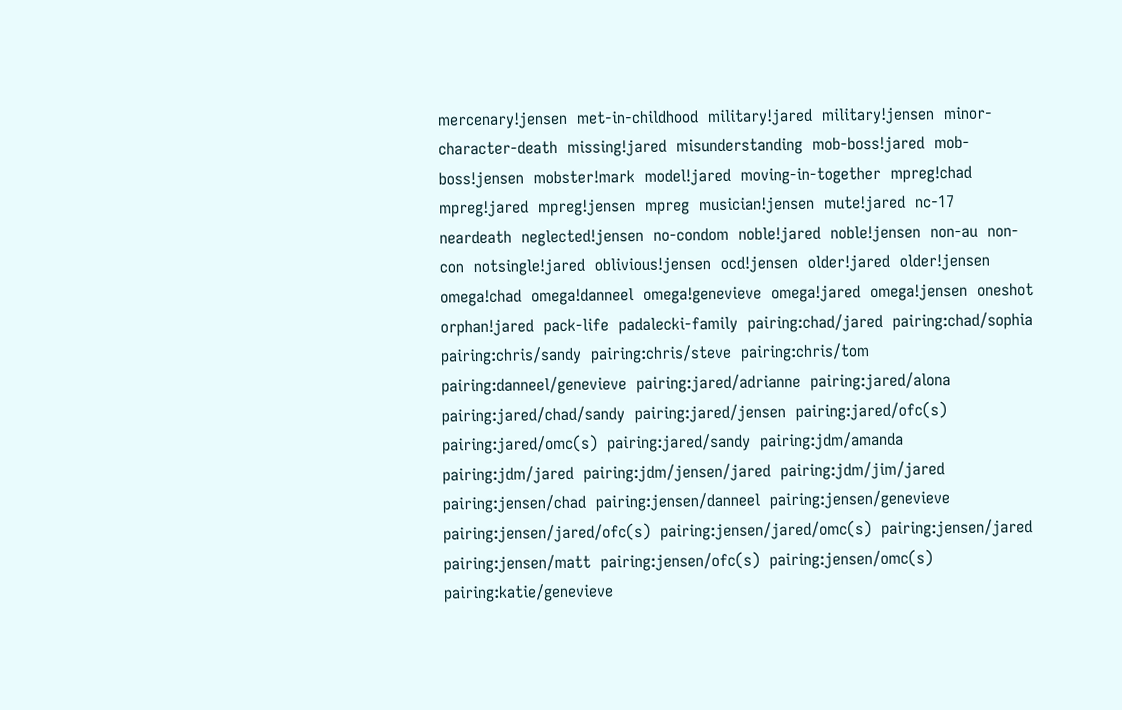mercenary!jensen  met-in-childhood  military!jared  military!jensen  minor-character-death  missing!jared  misunderstanding  mob-boss!jared  mob-boss!jensen  mobster!mark  model!jared  moving-in-together  mpreg!chad  mpreg!jared  mpreg!jensen  mpreg  musician!jensen  mute!jared  nc-17  neardeath  neglected!jensen  no-condom  noble!jared  noble!jensen  non-au  non-con  notsingle!jared  oblivious!jensen  ocd!jensen  older!jared  older!jensen  omega!chad  omega!danneel  omega!genevieve  omega!jared  omega!jensen  oneshot  orphan!jared  pack-life  padalecki-family  pairing:chad/jared  pairing:chad/sophia  pairing:chris/sandy  pairing:chris/steve  pairing:chris/tom  pairing:danneel/genevieve  pairing:jared/adrianne  pairing:jared/alona  pairing:jared/chad/sandy  pairing:jared/jensen  pairing:jared/ofc(s)  pairing:jared/omc(s)  pairing:jared/sandy  pairing:jdm/amanda  pairing:jdm/jared  pairing:jdm/jensen/jared  pairing:jdm/jim/jared  pairing:jensen/chad  pairing:jensen/danneel  pairing:jensen/genevieve  pairing:jensen/jared/ofc(s)  pairing:jensen/jared/omc(s)  pairing:jensen/jared  pairing:jensen/matt  pairing:jensen/ofc(s)  pairing:jensen/omc(s)  pairing:katie/genevieve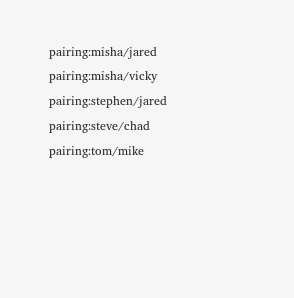pairing:misha/jared  pairing:misha/vicky  pairing:stephen/jared  pairing:steve/chad  pairing:tom/mike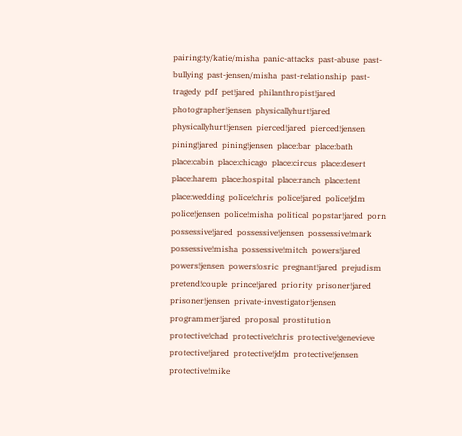pairing:ty/katie/misha  panic-attacks  past-abuse  past-bullying  past-jensen/misha  past-relationship  past-tragedy  pdf  pet!jared  philanthropist!jared  photographer!jensen  physicallyhurt!jared  physicallyhurt!jensen  pierced!jared  pierced!jensen  pining!jared  pining!jensen  place:bar  place:bath  place:cabin  place:chicago  place:circus  place:desert  place:harem  place:hospital  place:ranch  place:tent  place:wedding  police!chris  police!jared  police!jdm  police!jensen  police!misha  political  popstar!jared  porn  possessive!jared  possessive!jensen  possessive!mark  possessive!misha  possessive!mitch  powers!jared  powers!jensen  powers!osric  pregnant!jared  prejudism  pretend!couple  prince!jared  priority  prisoner!jared  prisoner!jensen  private-investigator!jensen  programmer!jared  proposal  prostitution  protective!chad  protective!chris  protective!genevieve  protective!jared  protective!jdm  protective!jensen  protective!mike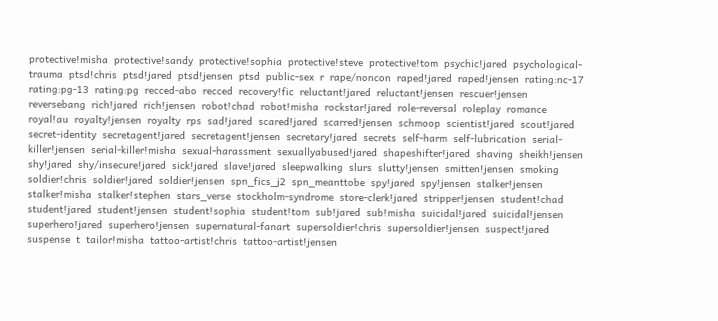protective!misha  protective!sandy  protective!sophia  protective!steve  protective!tom  psychic!jared  psychological-trauma  ptsd!chris  ptsd!jared  ptsd!jensen  ptsd  public-sex  r  rape/noncon  raped!jared  raped!jensen  rating:nc-17  rating:pg-13  rating:pg  recced-abo  recced  recovery!fic  reluctant!jared  reluctant!jensen  rescuer!jensen  reversebang  rich!jared  rich!jensen  robot!chad  robot!misha  rockstar!jared  role-reversal  roleplay  romance  royal!au  royalty!jensen  royalty  rps  sad!jared  scared!jared  scarred!jensen  schmoop  scientist!jared  scout!jared  secret-identity  secretagent!jared  secretagent!jensen  secretary!jared  secrets  self-harm  self-lubrication  serial-killer!jensen  serial-killer!misha  sexual-harassment  sexuallyabused!jared  shapeshifter!jared  shaving  sheikh!jensen  shy!jared  shy/insecure!jared  sick!jared  slave!jared  sleepwalking  slurs  slutty!jensen  smitten!jensen  smoking  soldier!chris  soldier!jared  soldier!jensen  spn_fics_j2  spn_meanttobe  spy!jared  spy!jensen  stalker!jensen  stalker!misha  stalker!stephen  stars_verse  stockholm-syndrome  store-clerk!jared  stripper!jensen  student!chad  student!jared  student!jensen  student!sophia  student!tom  sub!jared  sub!misha  suicidal!jared  suicidal!jensen  superhero!jared  superhero!jensen  supernatural-fanart  supersoldier!chris  supersoldier!jensen  suspect!jared  suspense  t  tailor!misha  tattoo-artist!chris  tattoo-artist!jensen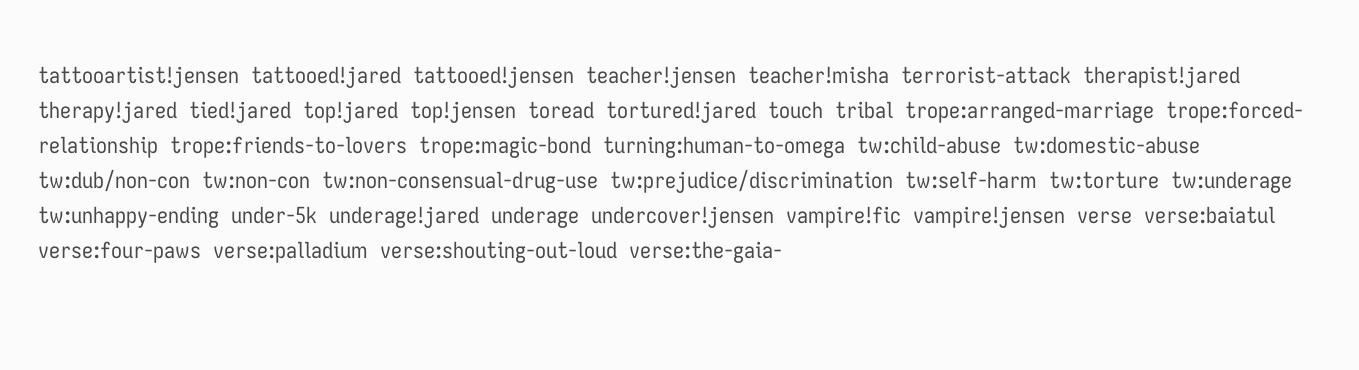tattooartist!jensen  tattooed!jared  tattooed!jensen  teacher!jensen  teacher!misha  terrorist-attack  therapist!jared  therapy!jared  tied!jared  top!jared  top!jensen  toread  tortured!jared  touch  tribal  trope:arranged-marriage  trope:forced-relationship  trope:friends-to-lovers  trope:magic-bond  turning:human-to-omega  tw:child-abuse  tw:domestic-abuse  tw:dub/non-con  tw:non-con  tw:non-consensual-drug-use  tw:prejudice/discrimination  tw:self-harm  tw:torture  tw:underage  tw:unhappy-ending  under-5k  underage!jared  underage  undercover!jensen  vampire!fic  vampire!jensen  verse  verse:baiatul  verse:four-paws  verse:palladium  verse:shouting-out-loud  verse:the-gaia-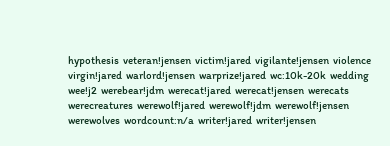hypothesis  veteran!jensen  victim!jared  vigilante!jensen  violence  virgin!jared  warlord!jensen  warprize!jared  wc:10k-20k  wedding  wee!j2  werebear!jdm  werecat!jared  werecat!jensen  werecats  werecreatures  werewolf!jared  werewolf!jdm  werewolf!jensen  werewolves  wordcount:n/a  writer!jared  writer!jensen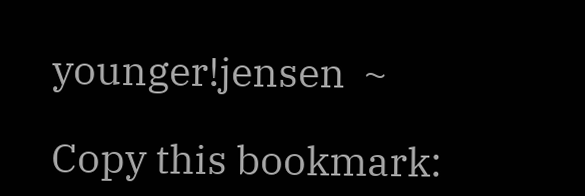younger!jensen  ~

Copy this bookmark: